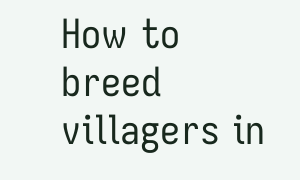How to breed villagers in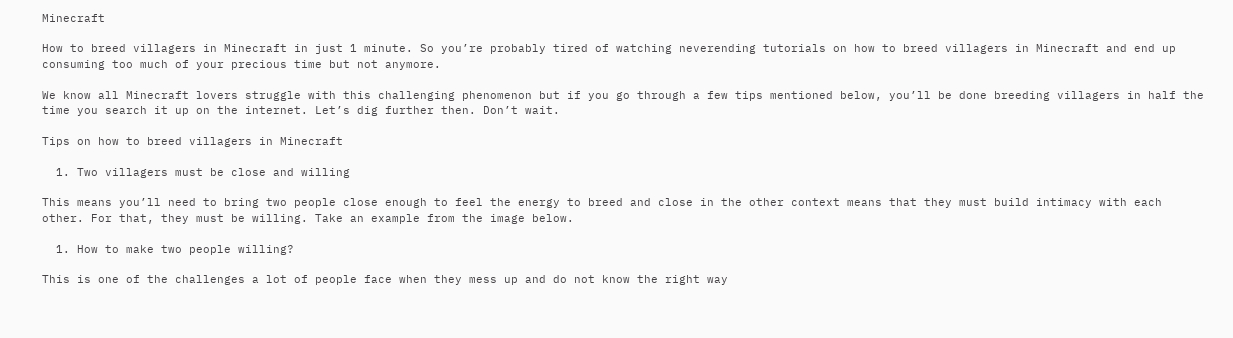Minecraft

How to breed villagers in Minecraft in just 1 minute. So you’re probably tired of watching neverending tutorials on how to breed villagers in Minecraft and end up consuming too much of your precious time but not anymore.

We know all Minecraft lovers struggle with this challenging phenomenon but if you go through a few tips mentioned below, you’ll be done breeding villagers in half the time you search it up on the internet. Let’s dig further then. Don’t wait.

Tips on how to breed villagers in Minecraft

  1. Two villagers must be close and willing

This means you’ll need to bring two people close enough to feel the energy to breed and close in the other context means that they must build intimacy with each other. For that, they must be willing. Take an example from the image below.

  1. How to make two people willing?

This is one of the challenges a lot of people face when they mess up and do not know the right way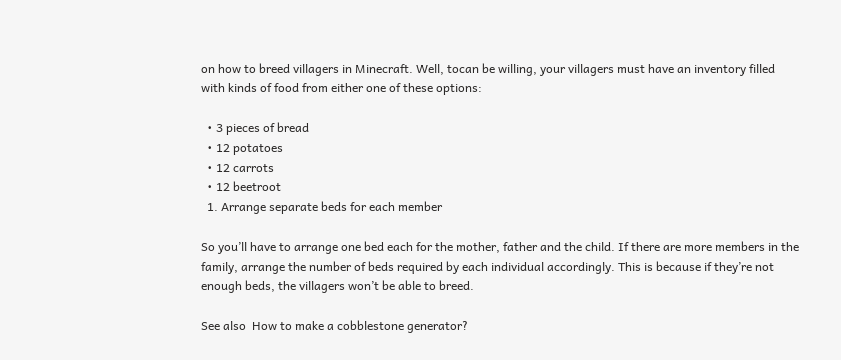on how to breed villagers in Minecraft. Well, tocan be willing, your villagers must have an inventory filled with kinds of food from either one of these options:

  • 3 pieces of bread
  • 12 potatoes
  • 12 carrots
  • 12 beetroot
  1. Arrange separate beds for each member

So you’ll have to arrange one bed each for the mother, father and the child. If there are more members in the family, arrange the number of beds required by each individual accordingly. This is because if they’re not enough beds, the villagers won’t be able to breed.

See also  How to make a cobblestone generator?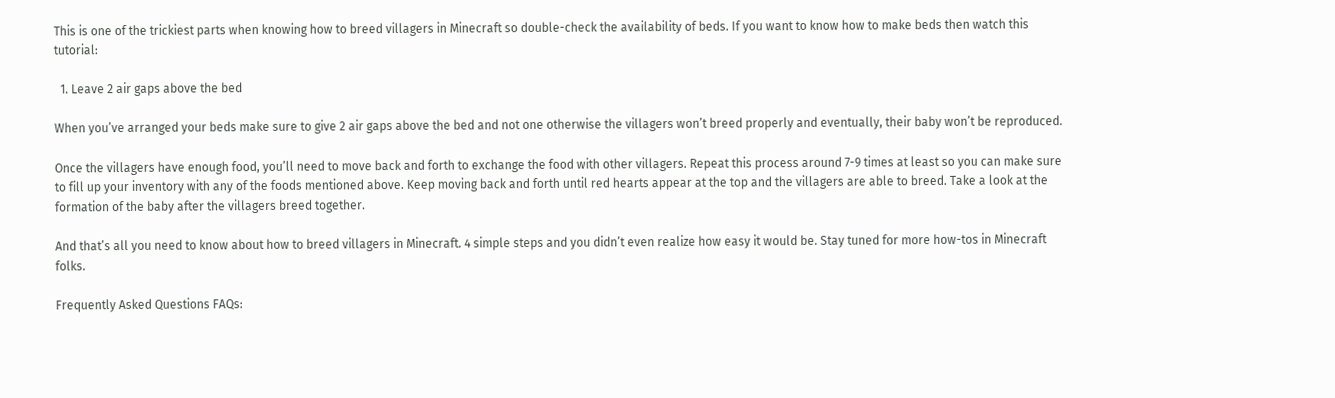This is one of the trickiest parts when knowing how to breed villagers in Minecraft so double-check the availability of beds. If you want to know how to make beds then watch this tutorial:

  1. Leave 2 air gaps above the bed

When you’ve arranged your beds make sure to give 2 air gaps above the bed and not one otherwise the villagers won’t breed properly and eventually, their baby won’t be reproduced.

Once the villagers have enough food, you’ll need to move back and forth to exchange the food with other villagers. Repeat this process around 7-9 times at least so you can make sure to fill up your inventory with any of the foods mentioned above. Keep moving back and forth until red hearts appear at the top and the villagers are able to breed. Take a look at the formation of the baby after the villagers breed together.

And that’s all you need to know about how to breed villagers in Minecraft. 4 simple steps and you didn’t even realize how easy it would be. Stay tuned for more how-tos in Minecraft folks.

Frequently Asked Questions FAQs: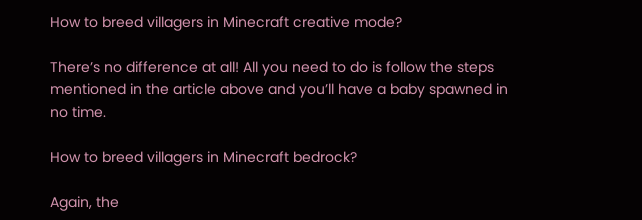How to breed villagers in Minecraft creative mode?

There’s no difference at all! All you need to do is follow the steps mentioned in the article above and you’ll have a baby spawned in no time.

How to breed villagers in Minecraft bedrock?

Again, the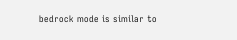bedrock mode is similar to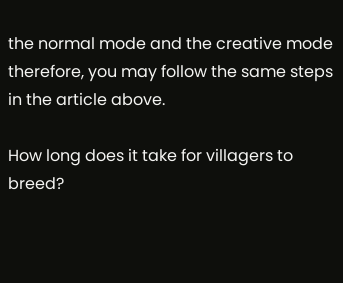the normal mode and the creative mode therefore, you may follow the same steps in the article above.

How long does it take for villagers to breed?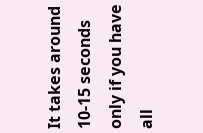It takes around 10-15 seconds only if you have all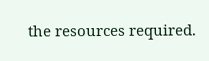the resources required.